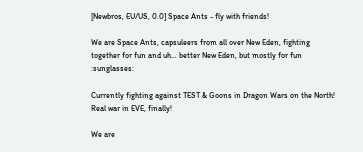[Newbros, EU/US, 0.0] Space Ants - fly with friends!

We are Space Ants, capsuleers from all over New Eden, fighting together for fun and uh… better New Eden, but mostly for fun :sunglasses:

Currently fighting against TEST & Goons in Dragon Wars on the North! Real war in EVE, finally!

We are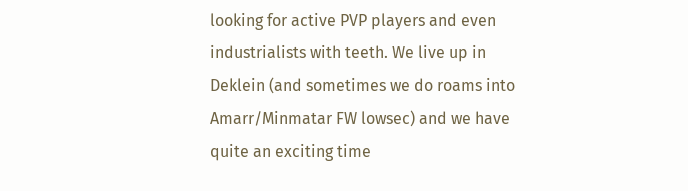looking for active PVP players and even industrialists with teeth. We live up in Deklein (and sometimes we do roams into Amarr/Minmatar FW lowsec) and we have quite an exciting time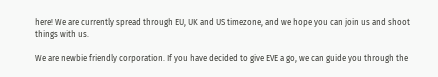here! We are currently spread through EU, UK and US timezone, and we hope you can join us and shoot things with us.

We are newbie friendly corporation. If you have decided to give EVE a go, we can guide you through the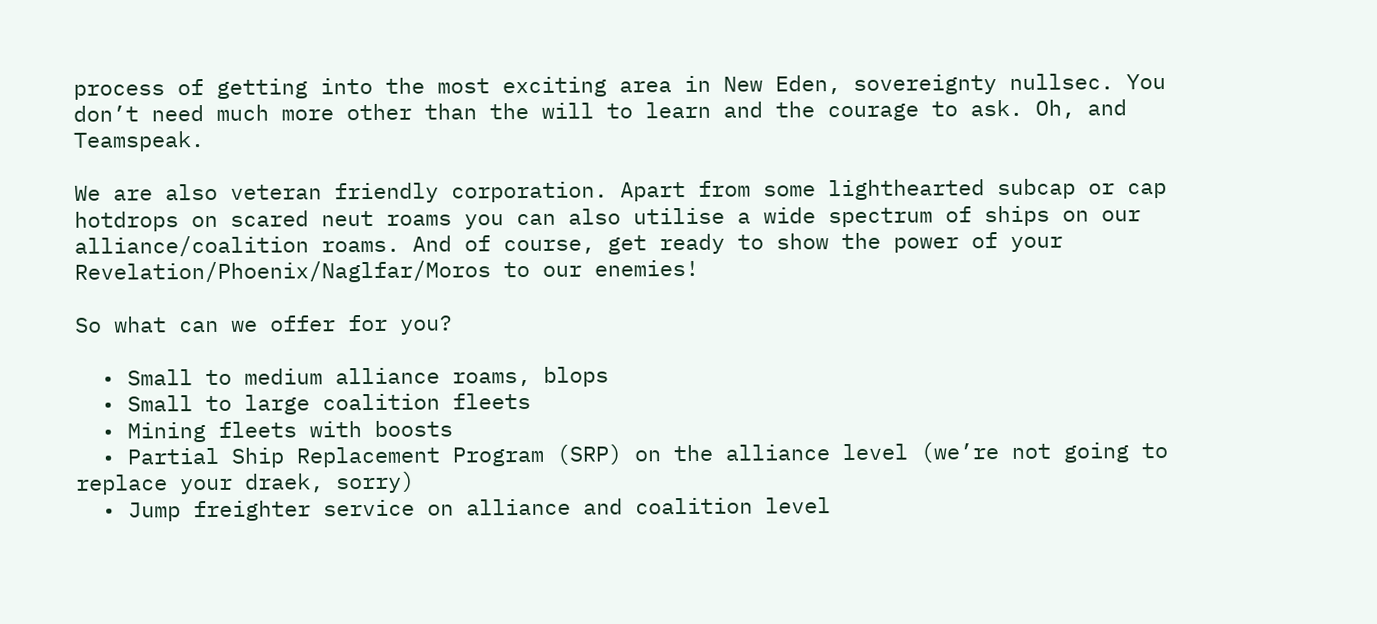process of getting into the most exciting area in New Eden, sovereignty nullsec. You don’t need much more other than the will to learn and the courage to ask. Oh, and Teamspeak.

We are also veteran friendly corporation. Apart from some lighthearted subcap or cap hotdrops on scared neut roams you can also utilise a wide spectrum of ships on our alliance/coalition roams. And of course, get ready to show the power of your Revelation/Phoenix/Naglfar/Moros to our enemies!

So what can we offer for you?

  • Small to medium alliance roams, blops
  • Small to large coalition fleets
  • Mining fleets with boosts
  • Partial Ship Replacement Program (SRP) on the alliance level (we’re not going to replace your draek, sorry)
  • Jump freighter service on alliance and coalition level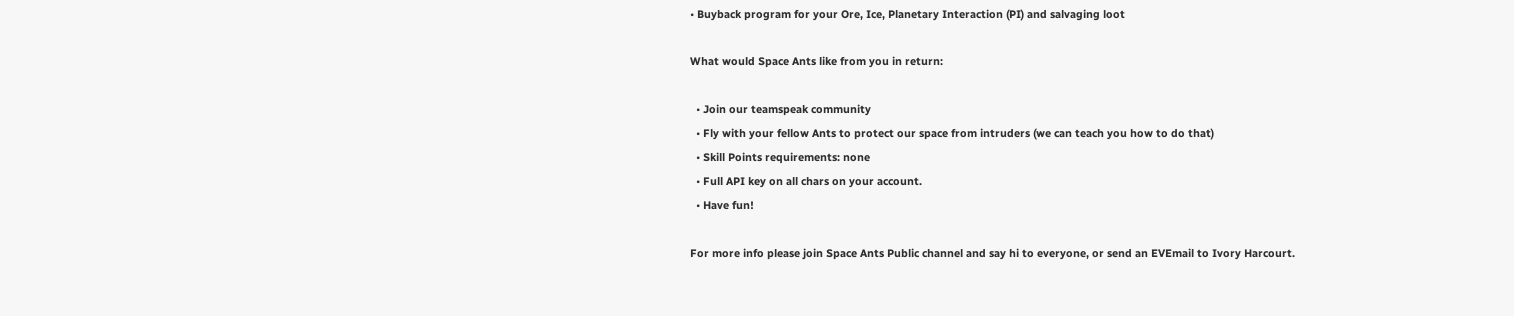• Buyback program for your Ore, Ice, Planetary Interaction (PI) and salvaging loot

What would Space Ants like from you in return:

  • Join our teamspeak community
  • Fly with your fellow Ants to protect our space from intruders (we can teach you how to do that)
  • Skill Points requirements: none
  • Full API key on all chars on your account.
  • Have fun!

For more info please join Space Ants Public channel and say hi to everyone, or send an EVEmail to Ivory Harcourt.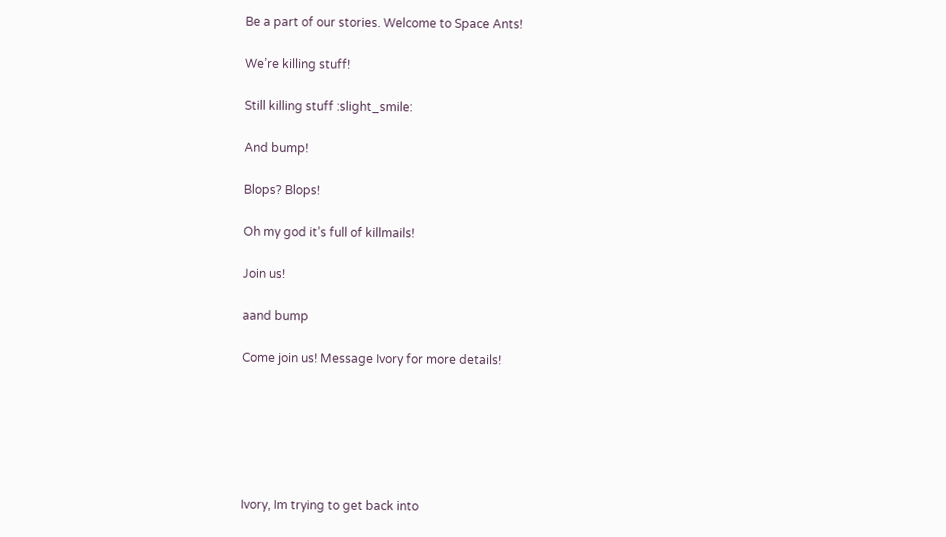Be a part of our stories. Welcome to Space Ants!

We’re killing stuff!

Still killing stuff :slight_smile:

And bump!

Blops? Blops!

Oh my god it’s full of killmails!

Join us!

aand bump

Come join us! Message Ivory for more details!






Ivory, Im trying to get back into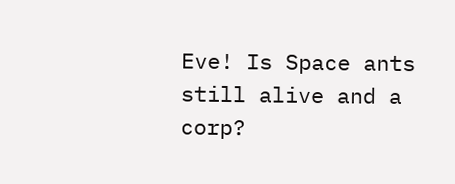Eve! Is Space ants still alive and a corp?